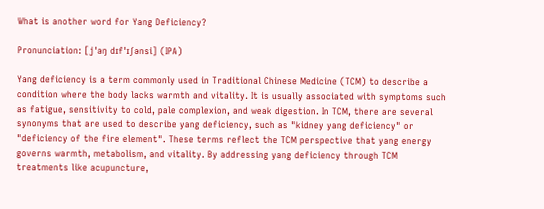What is another word for Yang Deficiency?

Pronunciation: [jˈaŋ dɪfˈɪʃənsi] (IPA)

Yang deficiency is a term commonly used in Traditional Chinese Medicine (TCM) to describe a condition where the body lacks warmth and vitality. It is usually associated with symptoms such as fatigue, sensitivity to cold, pale complexion, and weak digestion. In TCM, there are several synonyms that are used to describe yang deficiency, such as "kidney yang deficiency" or "deficiency of the fire element". These terms reflect the TCM perspective that yang energy governs warmth, metabolism, and vitality. By addressing yang deficiency through TCM treatments like acupuncture,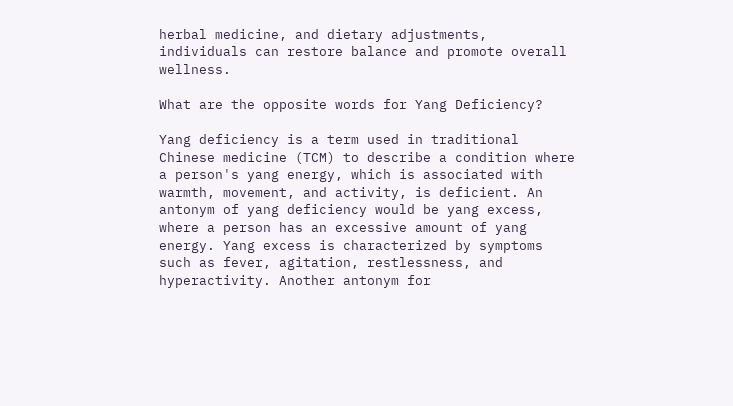herbal medicine, and dietary adjustments, individuals can restore balance and promote overall wellness.

What are the opposite words for Yang Deficiency?

Yang deficiency is a term used in traditional Chinese medicine (TCM) to describe a condition where a person's yang energy, which is associated with warmth, movement, and activity, is deficient. An antonym of yang deficiency would be yang excess, where a person has an excessive amount of yang energy. Yang excess is characterized by symptoms such as fever, agitation, restlessness, and hyperactivity. Another antonym for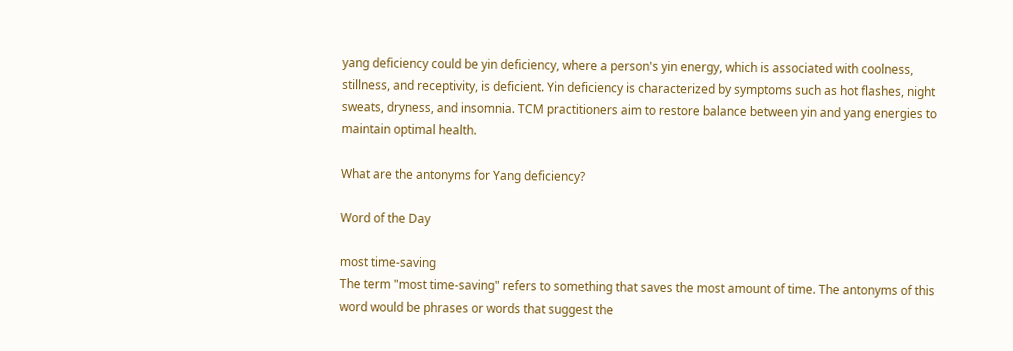yang deficiency could be yin deficiency, where a person's yin energy, which is associated with coolness, stillness, and receptivity, is deficient. Yin deficiency is characterized by symptoms such as hot flashes, night sweats, dryness, and insomnia. TCM practitioners aim to restore balance between yin and yang energies to maintain optimal health.

What are the antonyms for Yang deficiency?

Word of the Day

most time-saving
The term "most time-saving" refers to something that saves the most amount of time. The antonyms of this word would be phrases or words that suggest the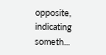opposite, indicating someth...